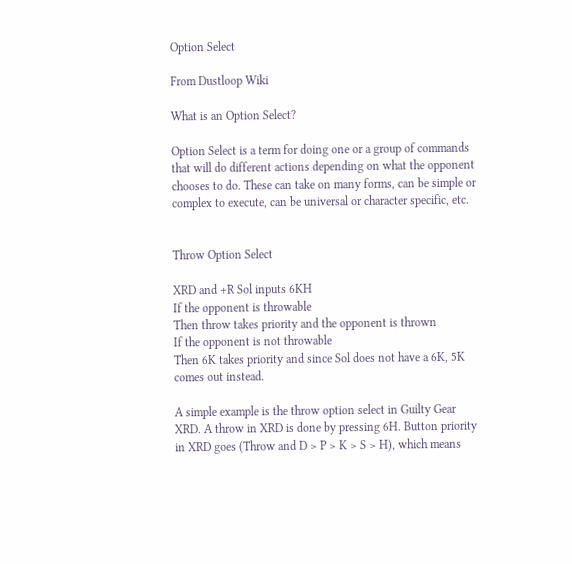Option Select

From Dustloop Wiki

What is an Option Select?

Option Select is a term for doing one or a group of commands that will do different actions depending on what the opponent chooses to do. These can take on many forms, can be simple or complex to execute, can be universal or character specific, etc.


Throw Option Select

XRD and +R Sol inputs 6KH
If the opponent is throwable
Then throw takes priority and the opponent is thrown
If the opponent is not throwable
Then 6K takes priority and since Sol does not have a 6K, 5K comes out instead.

A simple example is the throw option select in Guilty Gear XRD. A throw in XRD is done by pressing 6H. Button priority in XRD goes (Throw and D > P > K > S > H), which means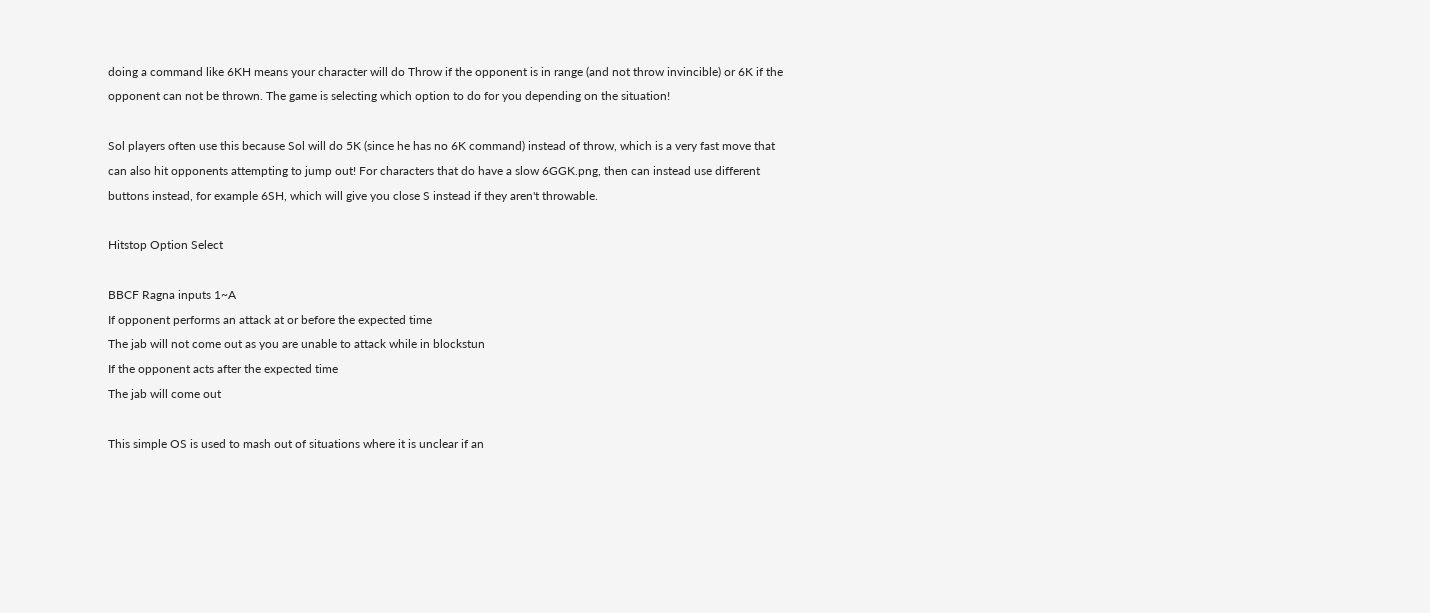doing a command like 6KH means your character will do Throw if the opponent is in range (and not throw invincible) or 6K if the opponent can not be thrown. The game is selecting which option to do for you depending on the situation!

Sol players often use this because Sol will do 5K (since he has no 6K command) instead of throw, which is a very fast move that can also hit opponents attempting to jump out! For characters that do have a slow 6GGK.png, then can instead use different buttons instead, for example 6SH, which will give you close S instead if they aren't throwable.

Hitstop Option Select

BBCF Ragna inputs 1~A
If opponent performs an attack at or before the expected time
The jab will not come out as you are unable to attack while in blockstun
If the opponent acts after the expected time
The jab will come out

This simple OS is used to mash out of situations where it is unclear if an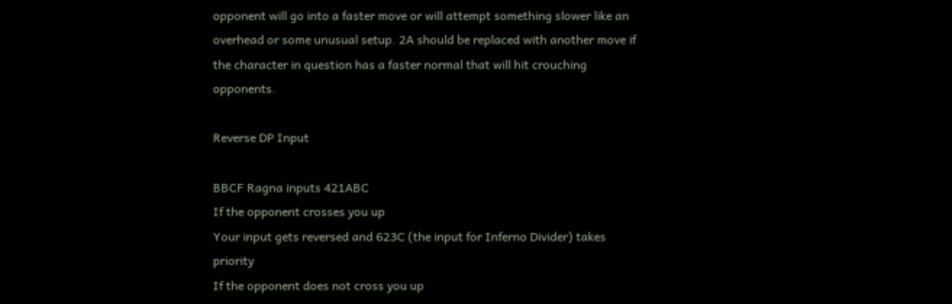opponent will go into a faster move or will attempt something slower like an overhead or some unusual setup. 2A should be replaced with another move if the character in question has a faster normal that will hit crouching opponents.

Reverse DP Input

BBCF Ragna inputs 421ABC
If the opponent crosses you up
Your input gets reversed and 623C (the input for Inferno Divider) takes priority
If the opponent does not cross you up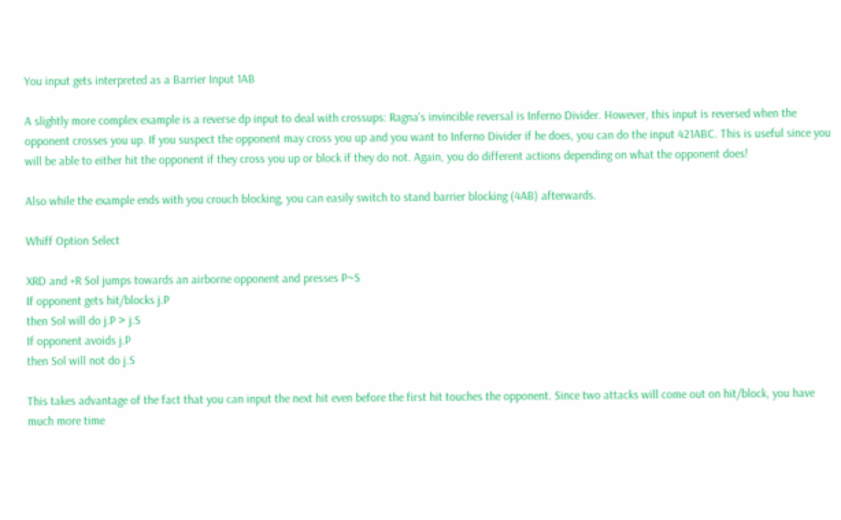You input gets interpreted as a Barrier Input 1AB

A slightly more complex example is a reverse dp input to deal with crossups: Ragna's invincible reversal is Inferno Divider. However, this input is reversed when the opponent crosses you up. If you suspect the opponent may cross you up and you want to Inferno Divider if he does, you can do the input 421ABC. This is useful since you will be able to either hit the opponent if they cross you up or block if they do not. Again, you do different actions depending on what the opponent does!

Also while the example ends with you crouch blocking, you can easily switch to stand barrier blocking (4AB) afterwards.

Whiff Option Select

XRD and +R Sol jumps towards an airborne opponent and presses P~S
If opponent gets hit/blocks j.P
then Sol will do j.P > j.S
If opponent avoids j.P
then Sol will not do j.S

This takes advantage of the fact that you can input the next hit even before the first hit touches the opponent. Since two attacks will come out on hit/block, you have much more time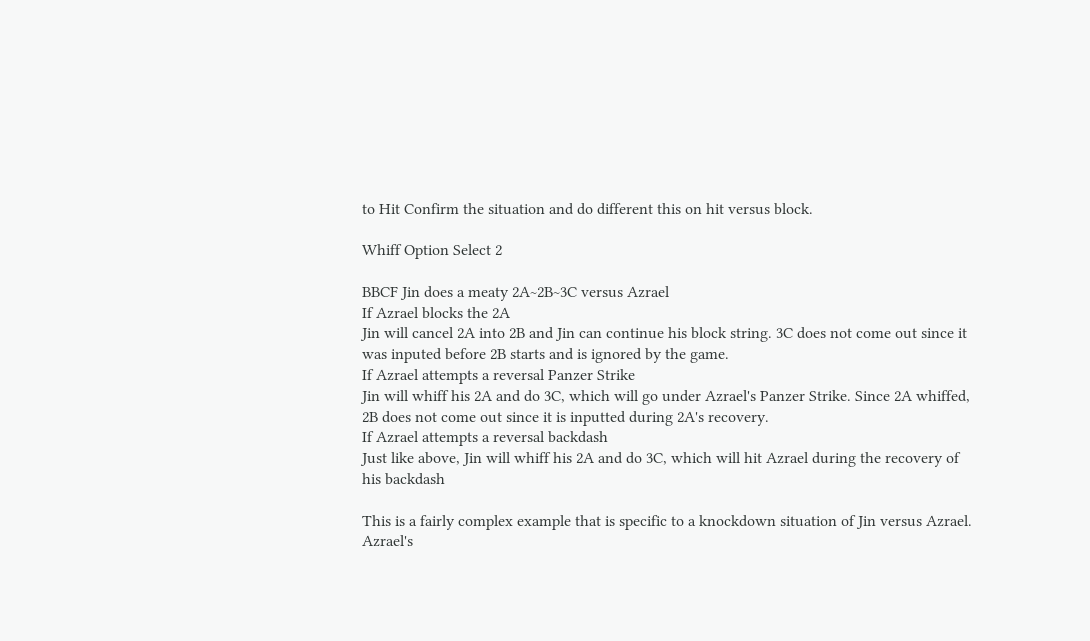to Hit Confirm the situation and do different this on hit versus block.

Whiff Option Select 2

BBCF Jin does a meaty 2A~2B~3C versus Azrael
If Azrael blocks the 2A
Jin will cancel 2A into 2B and Jin can continue his block string. 3C does not come out since it was inputed before 2B starts and is ignored by the game.
If Azrael attempts a reversal Panzer Strike
Jin will whiff his 2A and do 3C, which will go under Azrael's Panzer Strike. Since 2A whiffed, 2B does not come out since it is inputted during 2A's recovery.
If Azrael attempts a reversal backdash
Just like above, Jin will whiff his 2A and do 3C, which will hit Azrael during the recovery of his backdash

This is a fairly complex example that is specific to a knockdown situation of Jin versus Azrael. Azrael's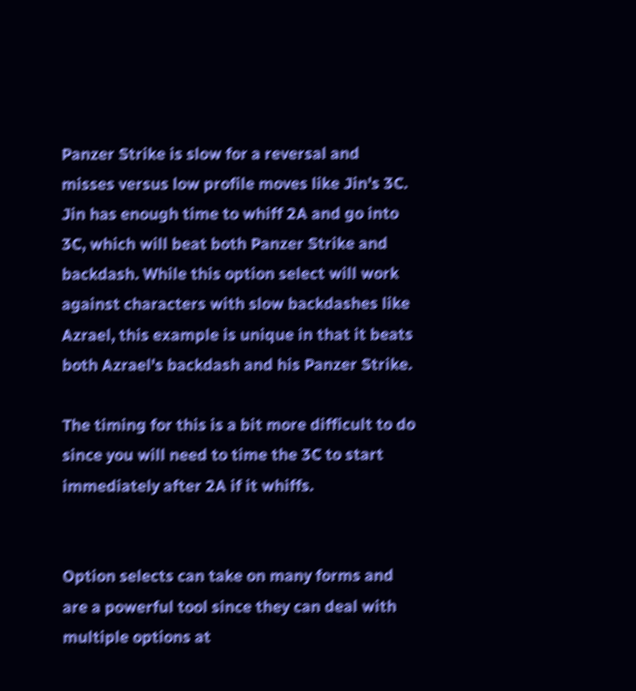Panzer Strike is slow for a reversal and misses versus low profile moves like Jin's 3C. Jin has enough time to whiff 2A and go into 3C, which will beat both Panzer Strike and backdash. While this option select will work against characters with slow backdashes like Azrael, this example is unique in that it beats both Azrael's backdash and his Panzer Strike.

The timing for this is a bit more difficult to do since you will need to time the 3C to start immediately after 2A if it whiffs.


Option selects can take on many forms and are a powerful tool since they can deal with multiple options at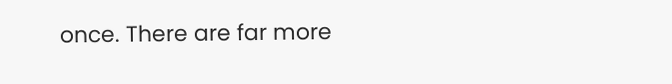once. There are far more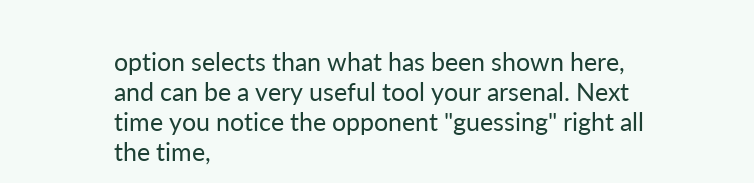option selects than what has been shown here, and can be a very useful tool your arsenal. Next time you notice the opponent "guessing" right all the time,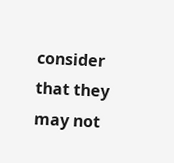consider that they may not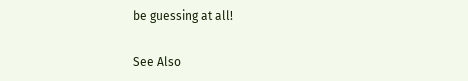be guessing at all!

See Also